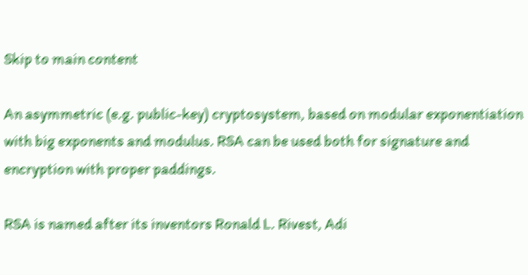Skip to main content

An asymmetric (e.g. public-key) cryptosystem, based on modular exponentiation with big exponents and modulus. RSA can be used both for signature and encryption with proper paddings.

RSA is named after its inventors Ronald L. Rivest, Adi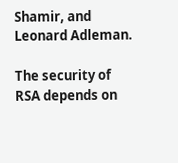Shamir, and Leonard Adleman.

The security of RSA depends on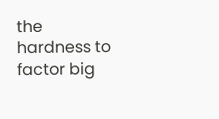the hardness to factor big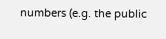numbers (e.g. the public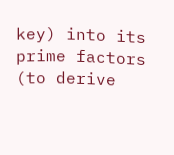key) into its prime factors (to derive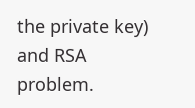the private key) and RSA problem.